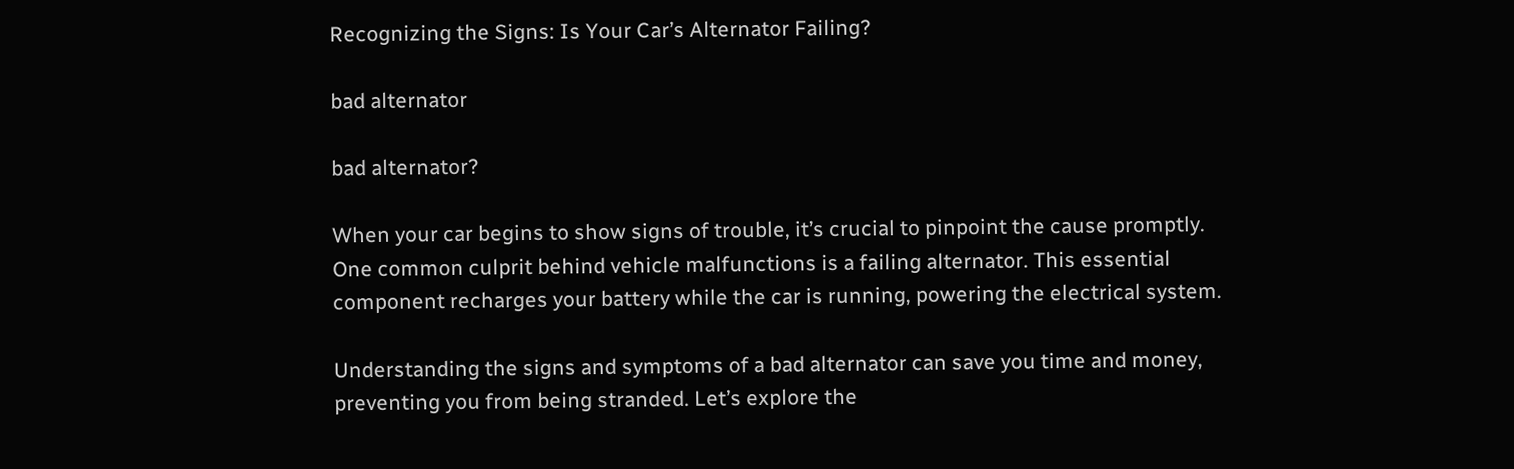Recognizing the Signs: Is Your Car’s Alternator Failing?

bad alternator

bad alternator?

When your car begins to show signs of trouble, it’s crucial to pinpoint the cause promptly. One common culprit behind vehicle malfunctions is a failing alternator. This essential component recharges your battery while the car is running, powering the electrical system.

Understanding the signs and symptoms of a bad alternator can save you time and money, preventing you from being stranded. Let’s explore the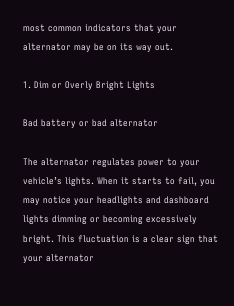most common indicators that your alternator may be on its way out.

1. Dim or Overly Bright Lights

Bad battery or bad alternator

The alternator regulates power to your vehicle’s lights. When it starts to fail, you may notice your headlights and dashboard lights dimming or becoming excessively bright. This fluctuation is a clear sign that your alternator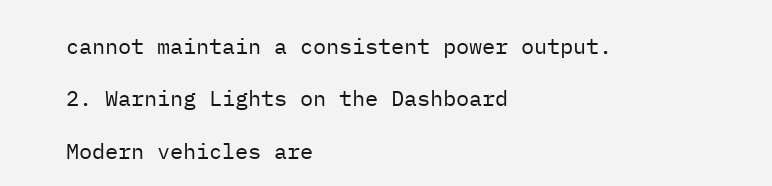cannot maintain a consistent power output.

2. Warning Lights on the Dashboard

Modern vehicles are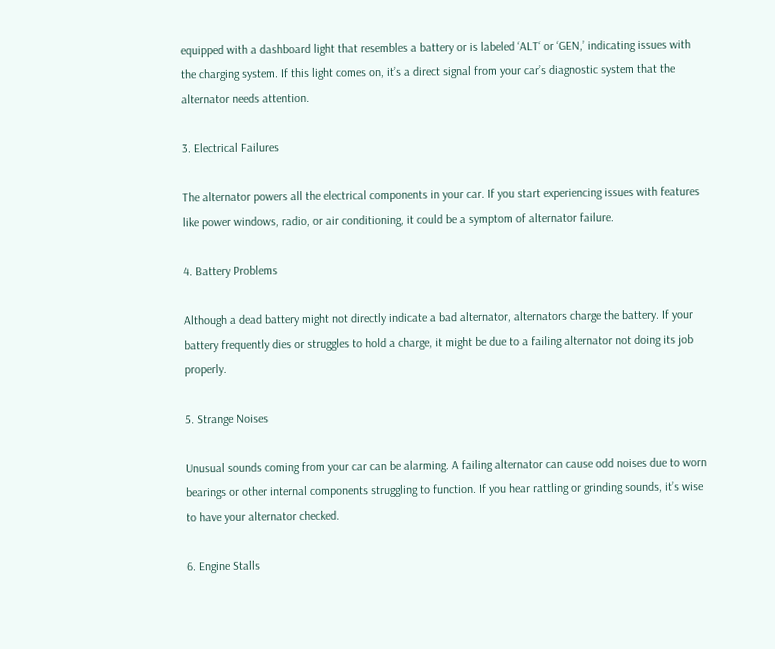equipped with a dashboard light that resembles a battery or is labeled ‘ALT‘ or ‘GEN,’ indicating issues with the charging system. If this light comes on, it’s a direct signal from your car’s diagnostic system that the alternator needs attention.

3. Electrical Failures

The alternator powers all the electrical components in your car. If you start experiencing issues with features like power windows, radio, or air conditioning, it could be a symptom of alternator failure.

4. Battery Problems

Although a dead battery might not directly indicate a bad alternator, alternators charge the battery. If your battery frequently dies or struggles to hold a charge, it might be due to a failing alternator not doing its job properly.

5. Strange Noises

Unusual sounds coming from your car can be alarming. A failing alternator can cause odd noises due to worn bearings or other internal components struggling to function. If you hear rattling or grinding sounds, it’s wise to have your alternator checked.

6. Engine Stalls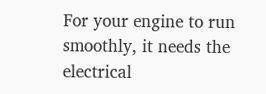For your engine to run smoothly, it needs the electrical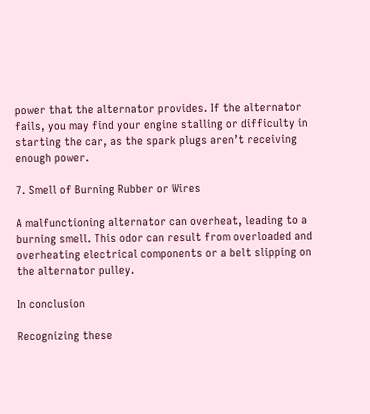power that the alternator provides. If the alternator fails, you may find your engine stalling or difficulty in starting the car, as the spark plugs aren’t receiving enough power.

7. Smell of Burning Rubber or Wires

A malfunctioning alternator can overheat, leading to a burning smell. This odor can result from overloaded and overheating electrical components or a belt slipping on the alternator pulley.

In conclusion

Recognizing these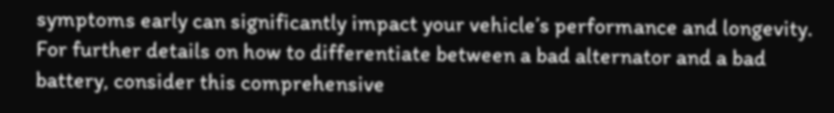symptoms early can significantly impact your vehicle’s performance and longevity. For further details on how to differentiate between a bad alternator and a bad battery, consider this comprehensive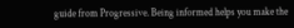guide from Progressive. Being informed helps you make the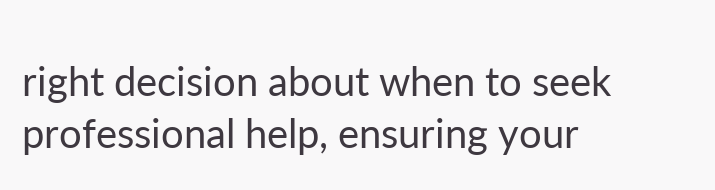right decision about when to seek professional help, ensuring your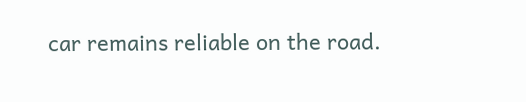car remains reliable on the road.